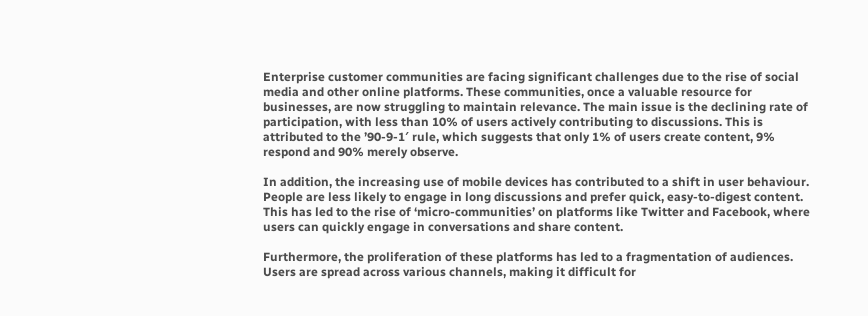Enterprise customer communities are facing significant challenges due to the rise of social media and other online platforms. These communities, once a valuable resource for businesses, are now struggling to maintain relevance. The main issue is the declining rate of participation, with less than 10% of users actively contributing to discussions. This is attributed to the ’90-9-1′ rule, which suggests that only 1% of users create content, 9% respond and 90% merely observe.

In addition, the increasing use of mobile devices has contributed to a shift in user behaviour. People are less likely to engage in long discussions and prefer quick, easy-to-digest content. This has led to the rise of ‘micro-communities’ on platforms like Twitter and Facebook, where users can quickly engage in conversations and share content.

Furthermore, the proliferation of these platforms has led to a fragmentation of audiences. Users are spread across various channels, making it difficult for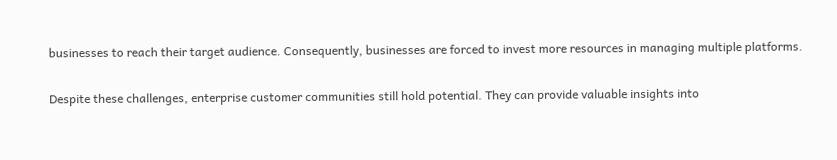businesses to reach their target audience. Consequently, businesses are forced to invest more resources in managing multiple platforms.

Despite these challenges, enterprise customer communities still hold potential. They can provide valuable insights into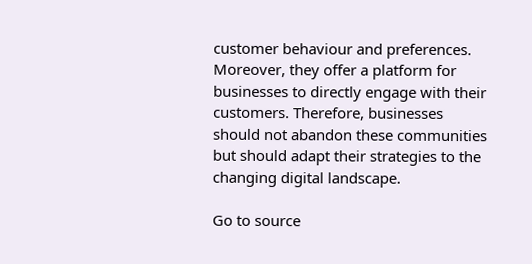customer behaviour and preferences. Moreover, they offer a platform for businesses to directly engage with their customers. Therefore, businesses should not abandon these communities but should adapt their strategies to the changing digital landscape.

Go to source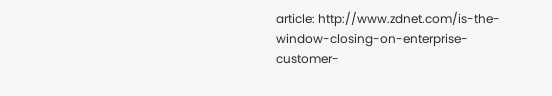article: http://www.zdnet.com/is-the-window-closing-on-enterprise-customer-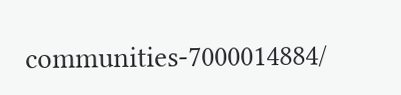communities-7000014884/